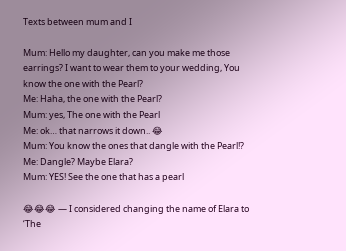Texts between mum and I

Mum: Hello my daughter, can you make me those earrings? I want to wear them to your wedding, You know the one with the Pearl?
Me: Haha, the one with the Pearl?
Mum: yes, The one with the Pearl
Me: ok… that narrows it down.. 😂
Mum: You know the ones that dangle with the Pearl!?
Me: Dangle? Maybe Elara?
Mum: YES! See the one that has a pearl

😂😂😂 — I considered changing the name of Elara to ‘The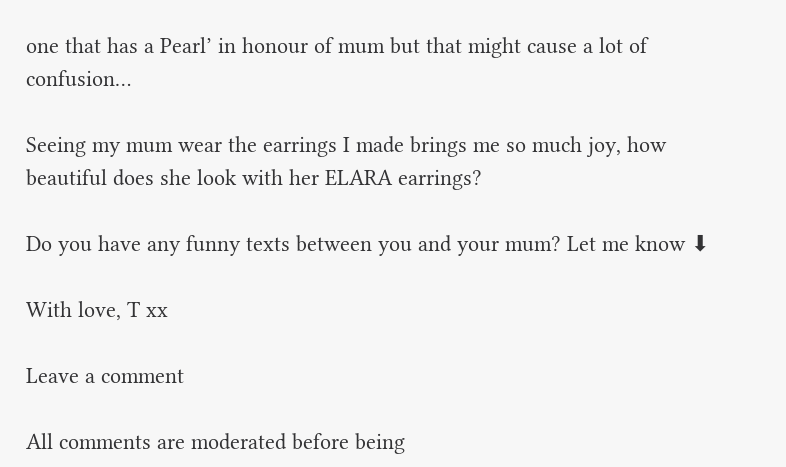one that has a Pearl’ in honour of mum but that might cause a lot of confusion…

Seeing my mum wear the earrings I made brings me so much joy, how beautiful does she look with her ELARA earrings?

Do you have any funny texts between you and your mum? Let me know ⬇

With love, T xx

Leave a comment

All comments are moderated before being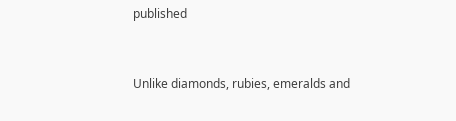published


Unlike diamonds, rubies, emeralds and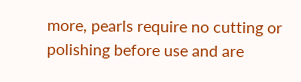more, pearls require no cutting or polishing before use and are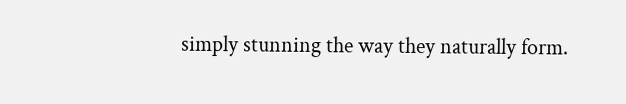simply stunning the way they naturally form.